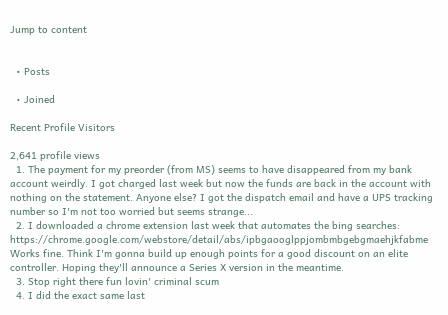Jump to content


  • Posts

  • Joined

Recent Profile Visitors

2,641 profile views
  1. The payment for my preorder (from MS) seems to have disappeared from my bank account weirdly. I got charged last week but now the funds are back in the account with nothing on the statement. Anyone else? I got the dispatch email and have a UPS tracking number so I'm not too worried but seems strange...
  2. I downloaded a chrome extension last week that automates the bing searches: https://chrome.google.com/webstore/detail/abs/ipbgaooglppjombmbgebgmaehjkfabme Works fine. Think I'm gonna build up enough points for a good discount on an elite controller. Hoping they'll announce a Series X version in the meantime.
  3. Stop right there fun lovin' criminal scum
  4. I did the exact same last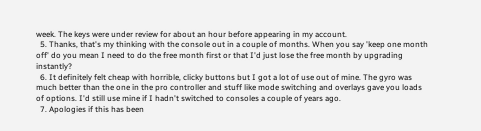week. The keys were under review for about an hour before appearing in my account.
  5. Thanks, that's my thinking with the console out in a couple of months. When you say 'keep one month off' do you mean I need to do the free month first or that I'd just lose the free month by upgrading instantly?
  6. It definitely felt cheap with horrible, clicky buttons but I got a lot of use out of mine. The gyro was much better than the one in the pro controller and stuff like mode switching and overlays gave you loads of options. I'd still use mine if I hadn't switched to consoles a couple of years ago.
  7. Apologies if this has been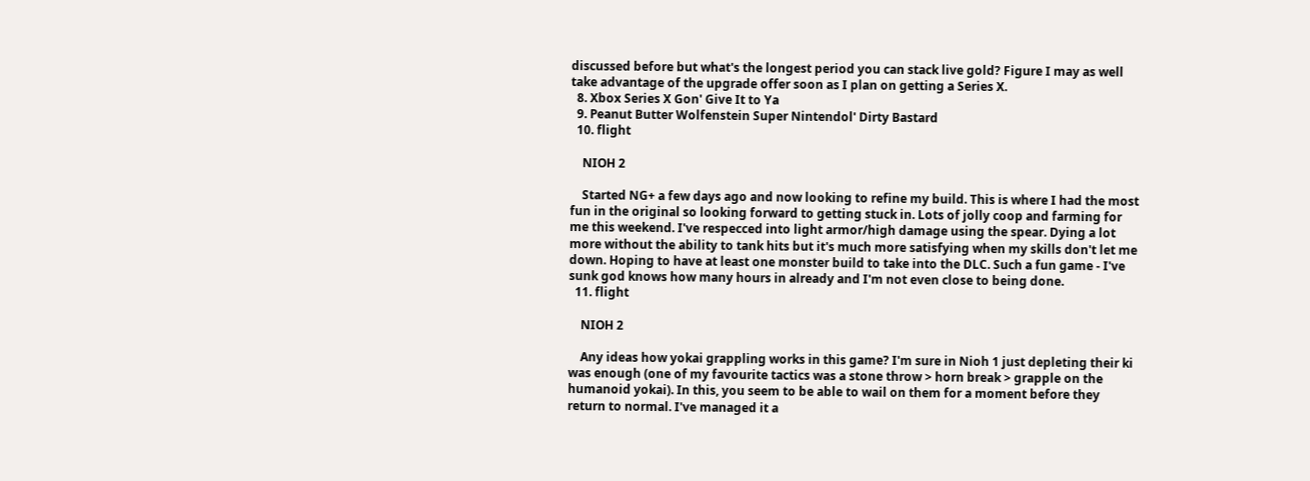discussed before but what's the longest period you can stack live gold? Figure I may as well take advantage of the upgrade offer soon as I plan on getting a Series X.
  8. Xbox Series X Gon' Give It to Ya
  9. Peanut Butter Wolfenstein Super Nintendol' Dirty Bastard
  10. flight

    NIOH 2

    Started NG+ a few days ago and now looking to refine my build. This is where I had the most fun in the original so looking forward to getting stuck in. Lots of jolly coop and farming for me this weekend. I've respecced into light armor/high damage using the spear. Dying a lot more without the ability to tank hits but it's much more satisfying when my skills don't let me down. Hoping to have at least one monster build to take into the DLC. Such a fun game - I've sunk god knows how many hours in already and I'm not even close to being done.
  11. flight

    NIOH 2

    Any ideas how yokai grappling works in this game? I'm sure in Nioh 1 just depleting their ki was enough (one of my favourite tactics was a stone throw > horn break > grapple on the humanoid yokai). In this, you seem to be able to wail on them for a moment before they return to normal. I've managed it a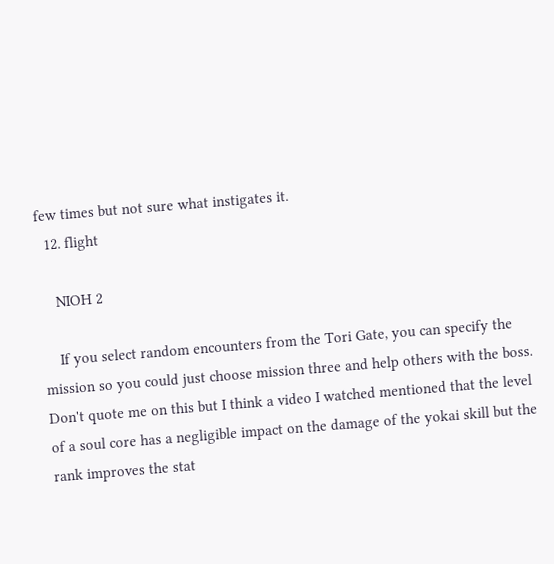few times but not sure what instigates it.
  12. flight

    NIOH 2

    If you select random encounters from the Tori Gate, you can specify the mission so you could just choose mission three and help others with the boss. Don't quote me on this but I think a video I watched mentioned that the level of a soul core has a negligible impact on the damage of the yokai skill but the rank improves the stat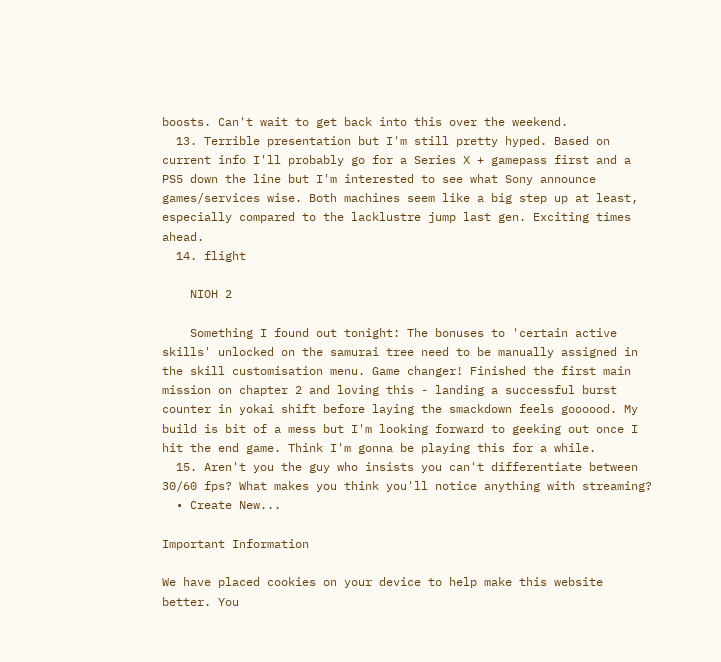boosts. Can't wait to get back into this over the weekend.
  13. Terrible presentation but I'm still pretty hyped. Based on current info I'll probably go for a Series X + gamepass first and a PS5 down the line but I'm interested to see what Sony announce games/services wise. Both machines seem like a big step up at least, especially compared to the lacklustre jump last gen. Exciting times ahead.
  14. flight

    NIOH 2

    Something I found out tonight: The bonuses to 'certain active skills' unlocked on the samurai tree need to be manually assigned in the skill customisation menu. Game changer! Finished the first main mission on chapter 2 and loving this - landing a successful burst counter in yokai shift before laying the smackdown feels goooood. My build is bit of a mess but I'm looking forward to geeking out once I hit the end game. Think I'm gonna be playing this for a while.
  15. Aren't you the guy who insists you can't differentiate between 30/60 fps? What makes you think you'll notice anything with streaming?
  • Create New...

Important Information

We have placed cookies on your device to help make this website better. You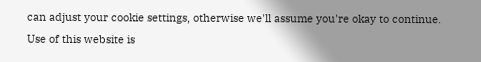can adjust your cookie settings, otherwise we'll assume you're okay to continue. Use of this website is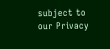subject to our Privacy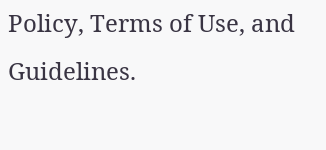Policy, Terms of Use, and Guidelines.